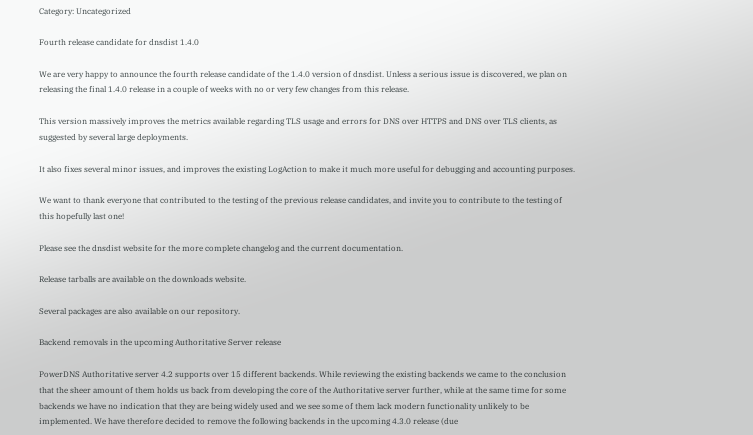Category: Uncategorized

Fourth release candidate for dnsdist 1.4.0

We are very happy to announce the fourth release candidate of the 1.4.0 version of dnsdist. Unless a serious issue is discovered, we plan on releasing the final 1.4.0 release in a couple of weeks with no or very few changes from this release.

This version massively improves the metrics available regarding TLS usage and errors for DNS over HTTPS and DNS over TLS clients, as suggested by several large deployments.

It also fixes several minor issues, and improves the existing LogAction to make it much more useful for debugging and accounting purposes.

We want to thank everyone that contributed to the testing of the previous release candidates, and invite you to contribute to the testing of this hopefully last one!

Please see the dnsdist website for the more complete changelog and the current documentation.

Release tarballs are available on the downloads website.

Several packages are also available on our repository.

Backend removals in the upcoming Authoritative Server release

PowerDNS Authoritative server 4.2 supports over 15 different backends. While reviewing the existing backends we came to the conclusion that the sheer amount of them holds us back from developing the core of the Authoritative server further, while at the same time for some backends we have no indication that they are being widely used and we see some of them lack modern functionality unlikely to be implemented. We have therefore decided to remove the following backends in the upcoming 4.3.0 release (due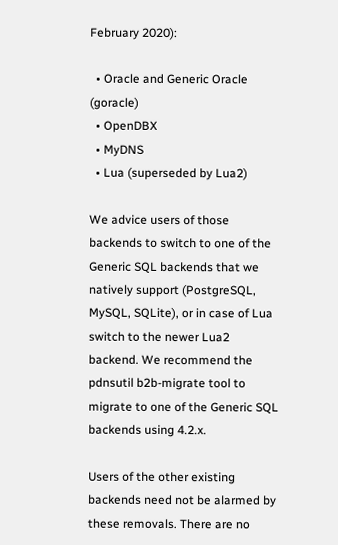February 2020):

  • Oracle and Generic Oracle (goracle)
  • OpenDBX
  • MyDNS
  • Lua (superseded by Lua2)

We advice users of those backends to switch to one of the Generic SQL backends that we natively support (PostgreSQL, MySQL, SQLite), or in case of Lua switch to the newer Lua2 backend. We recommend the pdnsutil b2b-migrate tool to migrate to one of the Generic SQL backends using 4.2.x.

Users of the other existing backends need not be alarmed by these removals. There are no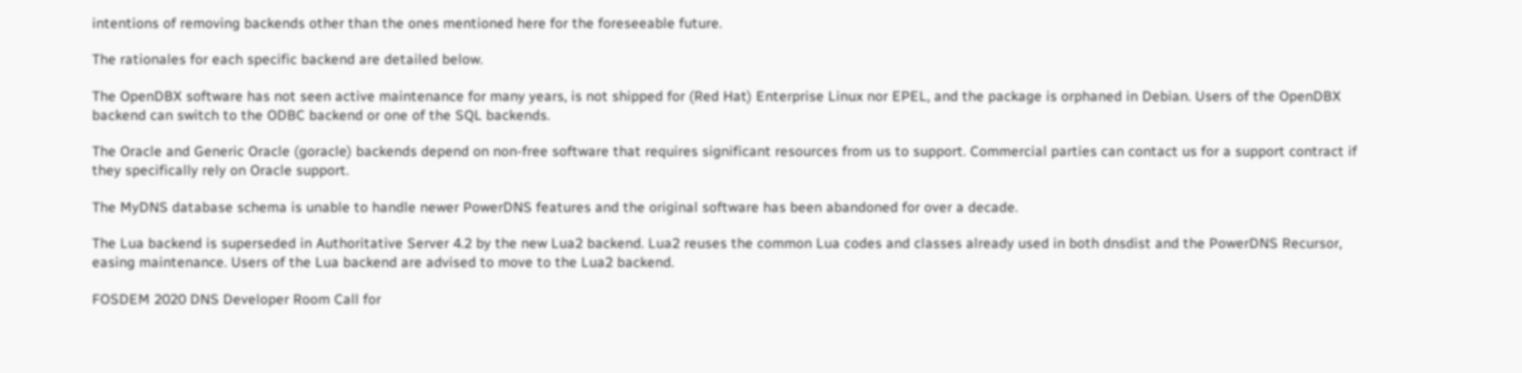intentions of removing backends other than the ones mentioned here for the foreseeable future.

The rationales for each specific backend are detailed below.

The OpenDBX software has not seen active maintenance for many years, is not shipped for (Red Hat) Enterprise Linux nor EPEL, and the package is orphaned in Debian. Users of the OpenDBX backend can switch to the ODBC backend or one of the SQL backends.

The Oracle and Generic Oracle (goracle) backends depend on non-free software that requires significant resources from us to support. Commercial parties can contact us for a support contract if they specifically rely on Oracle support.

The MyDNS database schema is unable to handle newer PowerDNS features and the original software has been abandoned for over a decade.

The Lua backend is superseded in Authoritative Server 4.2 by the new Lua2 backend. Lua2 reuses the common Lua codes and classes already used in both dnsdist and the PowerDNS Recursor, easing maintenance. Users of the Lua backend are advised to move to the Lua2 backend.

FOSDEM 2020 DNS Developer Room Call for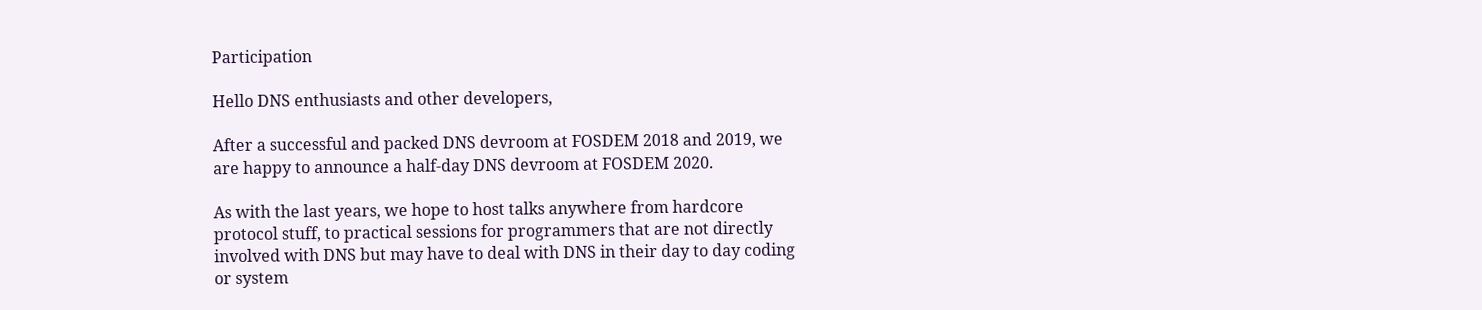Participation

Hello DNS enthusiasts and other developers,

After a successful and packed DNS devroom at FOSDEM 2018 and 2019, we are happy to announce a half-day DNS devroom at FOSDEM 2020.

As with the last years, we hope to host talks anywhere from hardcore protocol stuff, to practical sessions for programmers that are not directly involved with DNS but may have to deal with DNS in their day to day coding or system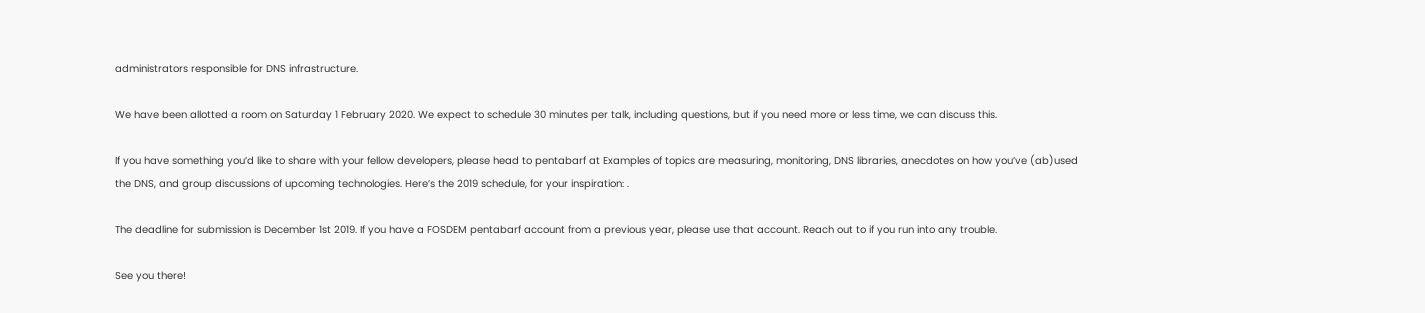administrators responsible for DNS infrastructure.

We have been allotted a room on Saturday 1 February 2020. We expect to schedule 30 minutes per talk, including questions, but if you need more or less time, we can discuss this.

If you have something you’d like to share with your fellow developers, please head to pentabarf at Examples of topics are measuring, monitoring, DNS libraries, anecdotes on how you’ve (ab)used the DNS, and group discussions of upcoming technologies. Here’s the 2019 schedule, for your inspiration: .

The deadline for submission is December 1st 2019. If you have a FOSDEM pentabarf account from a previous year, please use that account. Reach out to if you run into any trouble.

See you there!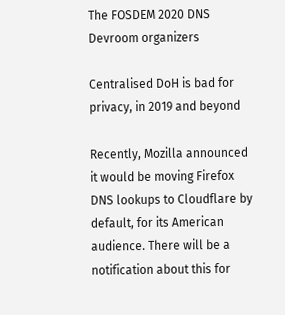The FOSDEM 2020 DNS Devroom organizers

Centralised DoH is bad for privacy, in 2019 and beyond

Recently, Mozilla announced it would be moving Firefox DNS lookups to Cloudflare by default, for its American audience. There will be a notification about this for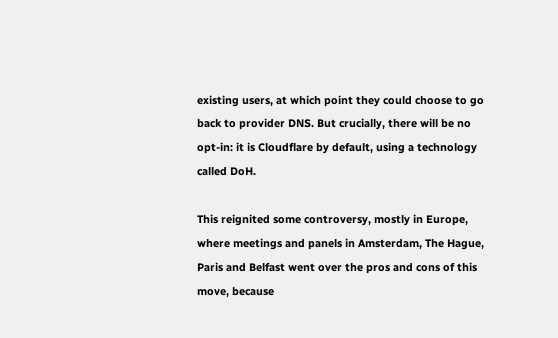existing users, at which point they could choose to go back to provider DNS. But crucially, there will be no opt-in: it is Cloudflare by default, using a technology called DoH.

This reignited some controversy, mostly in Europe, where meetings and panels in Amsterdam, The Hague, Paris and Belfast went over the pros and cons of this move, because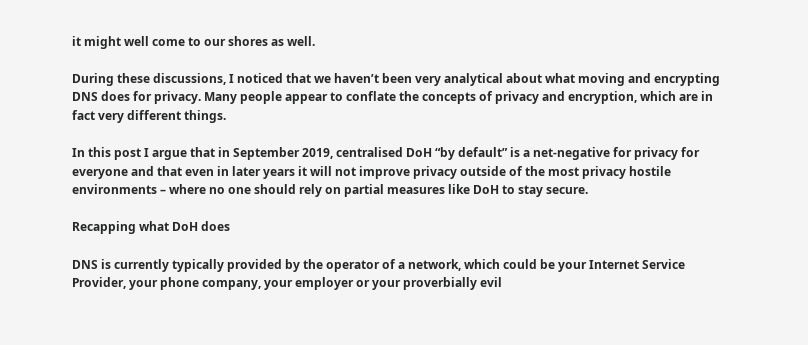it might well come to our shores as well.

During these discussions, I noticed that we haven’t been very analytical about what moving and encrypting DNS does for privacy. Many people appear to conflate the concepts of privacy and encryption, which are in fact very different things.

In this post I argue that in September 2019, centralised DoH “by default” is a net-negative for privacy for everyone and that even in later years it will not improve privacy outside of the most privacy hostile environments – where no one should rely on partial measures like DoH to stay secure.

Recapping what DoH does

DNS is currently typically provided by the operator of a network, which could be your Internet Service Provider, your phone company, your employer or your proverbially evil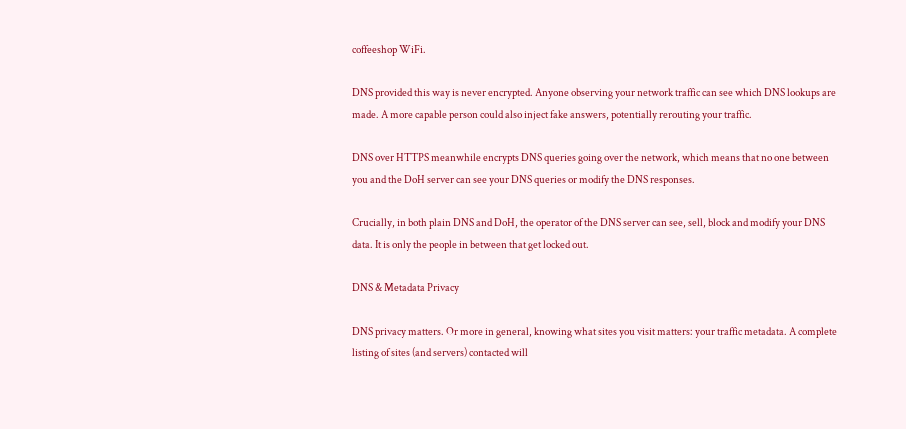coffeeshop WiFi.

DNS provided this way is never encrypted. Anyone observing your network traffic can see which DNS lookups are made. A more capable person could also inject fake answers, potentially rerouting your traffic.

DNS over HTTPS meanwhile encrypts DNS queries going over the network, which means that no one between you and the DoH server can see your DNS queries or modify the DNS responses.

Crucially, in both plain DNS and DoH, the operator of the DNS server can see, sell, block and modify your DNS data. It is only the people in between that get locked out.

DNS & Metadata Privacy

DNS privacy matters. Or more in general, knowing what sites you visit matters: your traffic metadata. A complete listing of sites (and servers) contacted will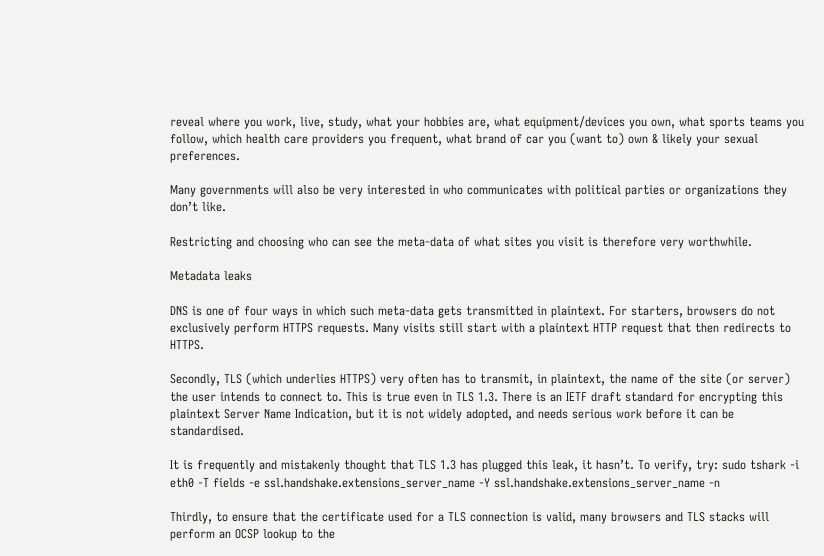reveal where you work, live, study, what your hobbies are, what equipment/devices you own, what sports teams you follow, which health care providers you frequent, what brand of car you (want to) own & likely your sexual preferences.

Many governments will also be very interested in who communicates with political parties or organizations they don’t like.

Restricting and choosing who can see the meta-data of what sites you visit is therefore very worthwhile.

Metadata leaks

DNS is one of four ways in which such meta-data gets transmitted in plaintext. For starters, browsers do not exclusively perform HTTPS requests. Many visits still start with a plaintext HTTP request that then redirects to HTTPS.

Secondly, TLS (which underlies HTTPS) very often has to transmit, in plaintext, the name of the site (or server) the user intends to connect to. This is true even in TLS 1.3. There is an IETF draft standard for encrypting this plaintext Server Name Indication, but it is not widely adopted, and needs serious work before it can be standardised.

It is frequently and mistakenly thought that TLS 1.3 has plugged this leak, it hasn’t. To verify, try: sudo tshark -i eth0 -T fields -e ssl.handshake.extensions_server_name -Y ssl.handshake.extensions_server_name -n

Thirdly, to ensure that the certificate used for a TLS connection is valid, many browsers and TLS stacks will perform an OCSP lookup to the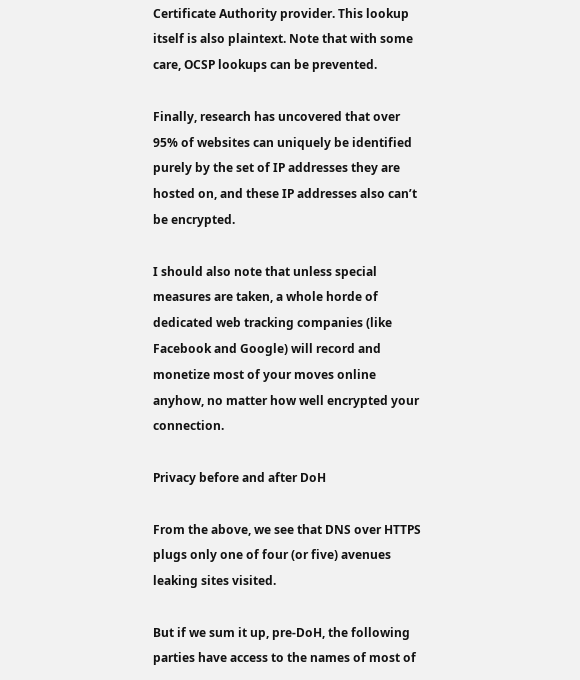Certificate Authority provider. This lookup itself is also plaintext. Note that with some care, OCSP lookups can be prevented.

Finally, research has uncovered that over 95% of websites can uniquely be identified purely by the set of IP addresses they are hosted on, and these IP addresses also can’t be encrypted.

I should also note that unless special measures are taken, a whole horde of dedicated web tracking companies (like Facebook and Google) will record and monetize most of your moves online anyhow, no matter how well encrypted your connection.

Privacy before and after DoH

From the above, we see that DNS over HTTPS plugs only one of four (or five) avenues leaking sites visited.

But if we sum it up, pre-DoH, the following parties have access to the names of most of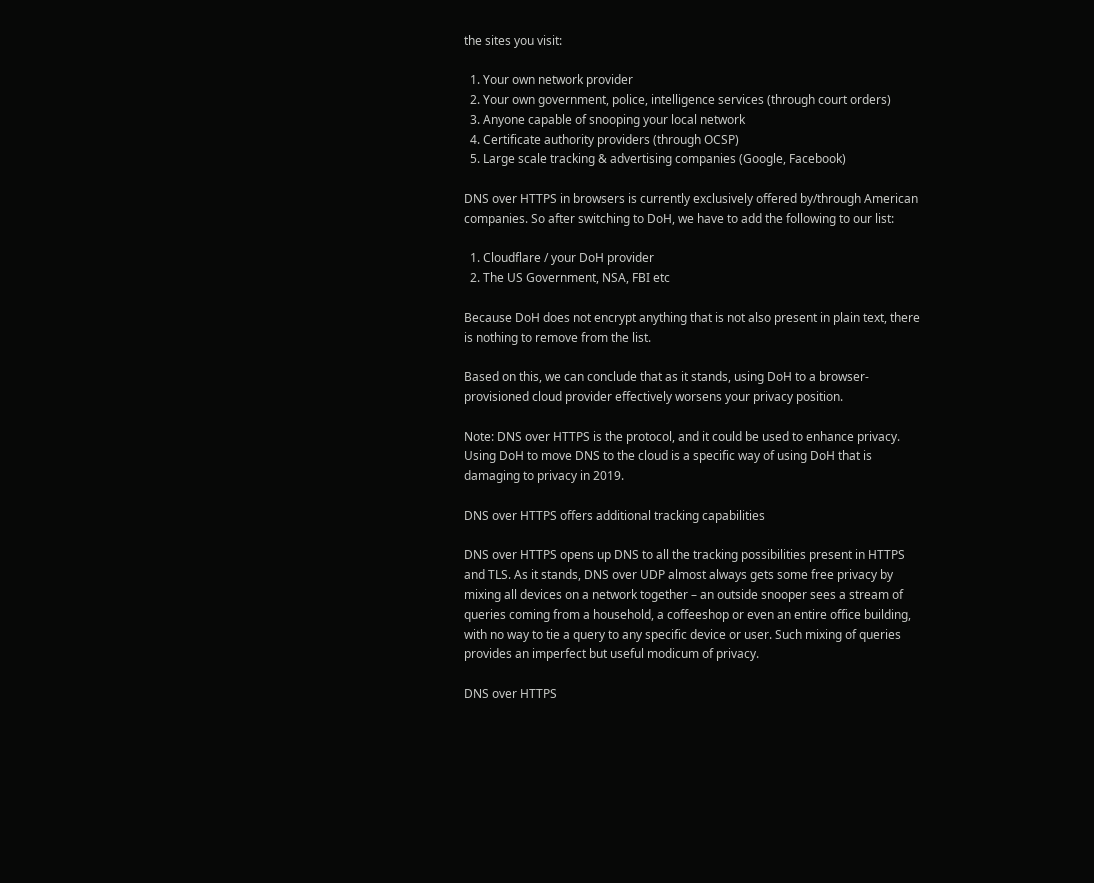the sites you visit:

  1. Your own network provider
  2. Your own government, police, intelligence services (through court orders)
  3. Anyone capable of snooping your local network
  4. Certificate authority providers (through OCSP)
  5. Large scale tracking & advertising companies (Google, Facebook)

DNS over HTTPS in browsers is currently exclusively offered by/through American companies. So after switching to DoH, we have to add the following to our list:

  1. Cloudflare / your DoH provider
  2. The US Government, NSA, FBI etc

Because DoH does not encrypt anything that is not also present in plain text, there is nothing to remove from the list.

Based on this, we can conclude that as it stands, using DoH to a browser-provisioned cloud provider effectively worsens your privacy position.

Note: DNS over HTTPS is the protocol, and it could be used to enhance privacy. Using DoH to move DNS to the cloud is a specific way of using DoH that is damaging to privacy in 2019.

DNS over HTTPS offers additional tracking capabilities

DNS over HTTPS opens up DNS to all the tracking possibilities present in HTTPS and TLS. As it stands, DNS over UDP almost always gets some free privacy by mixing all devices on a network together – an outside snooper sees a stream of queries coming from a household, a coffeeshop or even an entire office building, with no way to tie a query to any specific device or user. Such mixing of queries provides an imperfect but useful modicum of privacy.

DNS over HTTPS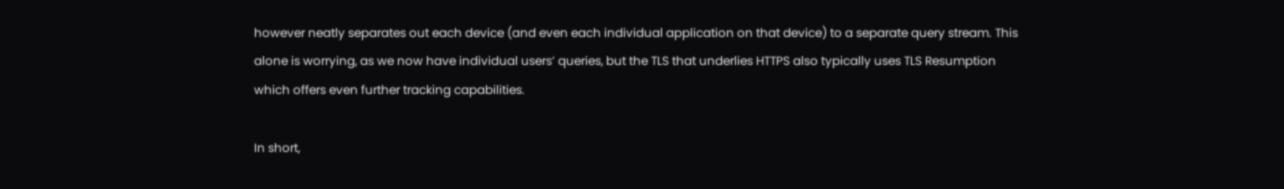however neatly separates out each device (and even each individual application on that device) to a separate query stream. This alone is worrying, as we now have individual users’ queries, but the TLS that underlies HTTPS also typically uses TLS Resumption which offers even further tracking capabilities.

In short,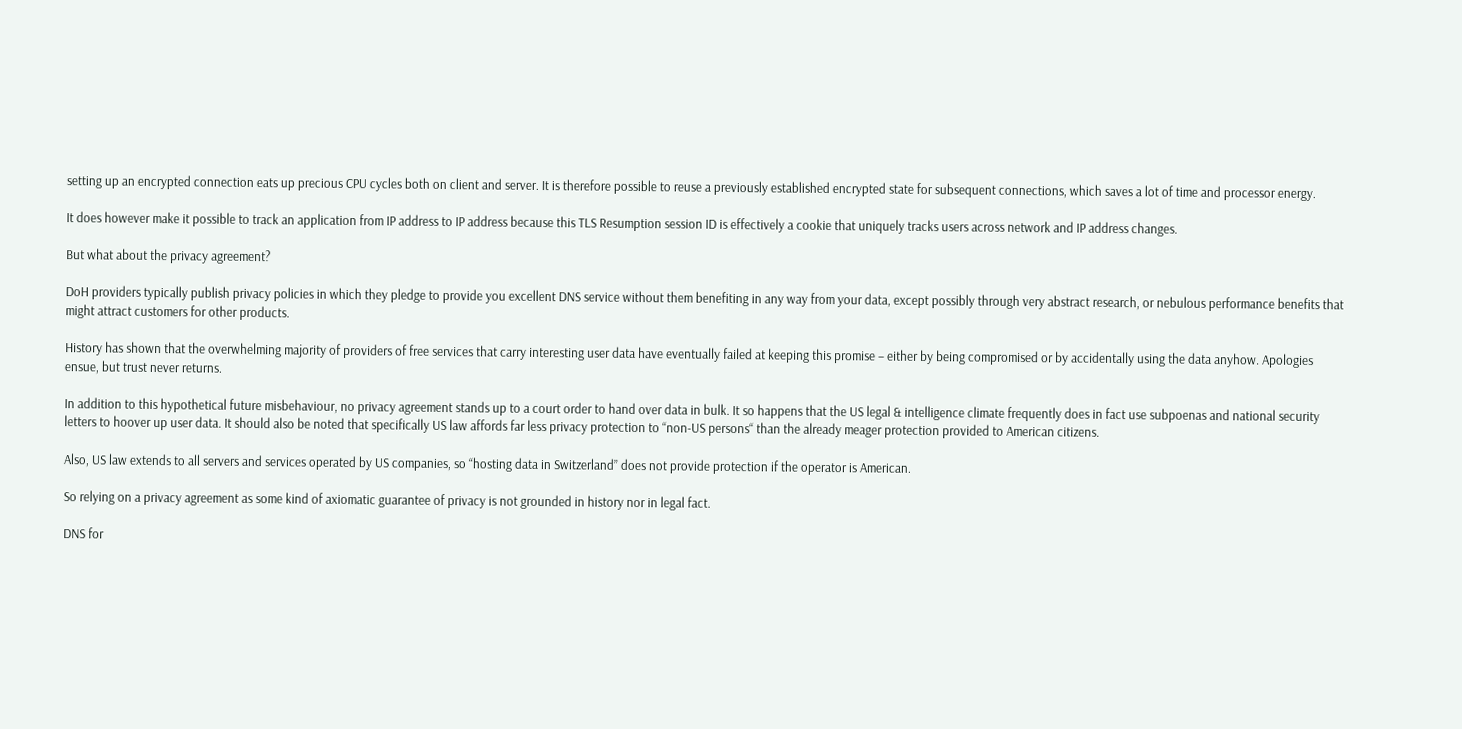setting up an encrypted connection eats up precious CPU cycles both on client and server. It is therefore possible to reuse a previously established encrypted state for subsequent connections, which saves a lot of time and processor energy.

It does however make it possible to track an application from IP address to IP address because this TLS Resumption session ID is effectively a cookie that uniquely tracks users across network and IP address changes.

But what about the privacy agreement?

DoH providers typically publish privacy policies in which they pledge to provide you excellent DNS service without them benefiting in any way from your data, except possibly through very abstract research, or nebulous performance benefits that might attract customers for other products.

History has shown that the overwhelming majority of providers of free services that carry interesting user data have eventually failed at keeping this promise – either by being compromised or by accidentally using the data anyhow. Apologies ensue, but trust never returns.

In addition to this hypothetical future misbehaviour, no privacy agreement stands up to a court order to hand over data in bulk. It so happens that the US legal & intelligence climate frequently does in fact use subpoenas and national security letters to hoover up user data. It should also be noted that specifically US law affords far less privacy protection to “non-US persons“ than the already meager protection provided to American citizens.

Also, US law extends to all servers and services operated by US companies, so “hosting data in Switzerland” does not provide protection if the operator is American.

So relying on a privacy agreement as some kind of axiomatic guarantee of privacy is not grounded in history nor in legal fact.

DNS for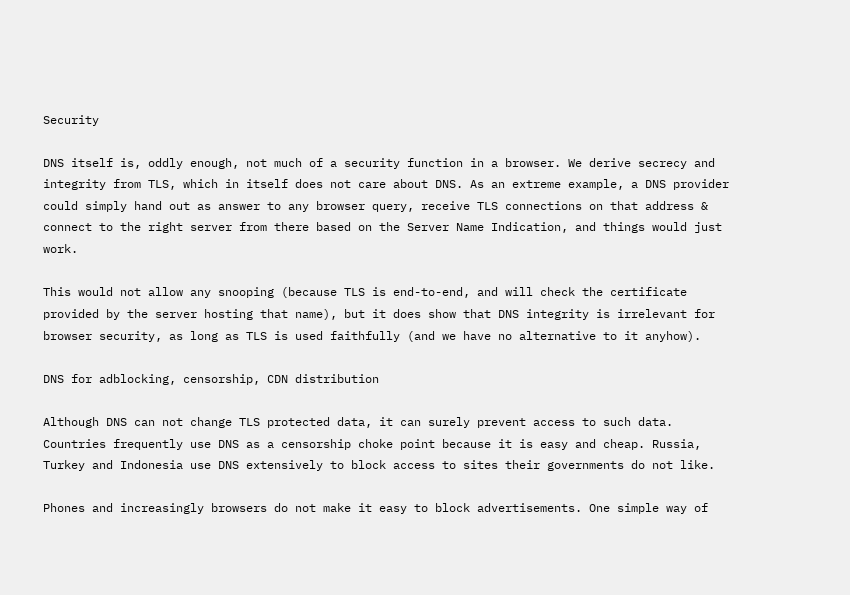Security

DNS itself is, oddly enough, not much of a security function in a browser. We derive secrecy and integrity from TLS, which in itself does not care about DNS. As an extreme example, a DNS provider could simply hand out as answer to any browser query, receive TLS connections on that address & connect to the right server from there based on the Server Name Indication, and things would just work.

This would not allow any snooping (because TLS is end-to-end, and will check the certificate provided by the server hosting that name), but it does show that DNS integrity is irrelevant for browser security, as long as TLS is used faithfully (and we have no alternative to it anyhow).

DNS for adblocking, censorship, CDN distribution

Although DNS can not change TLS protected data, it can surely prevent access to such data. Countries frequently use DNS as a censorship choke point because it is easy and cheap. Russia, Turkey and Indonesia use DNS extensively to block access to sites their governments do not like.

Phones and increasingly browsers do not make it easy to block advertisements. One simple way of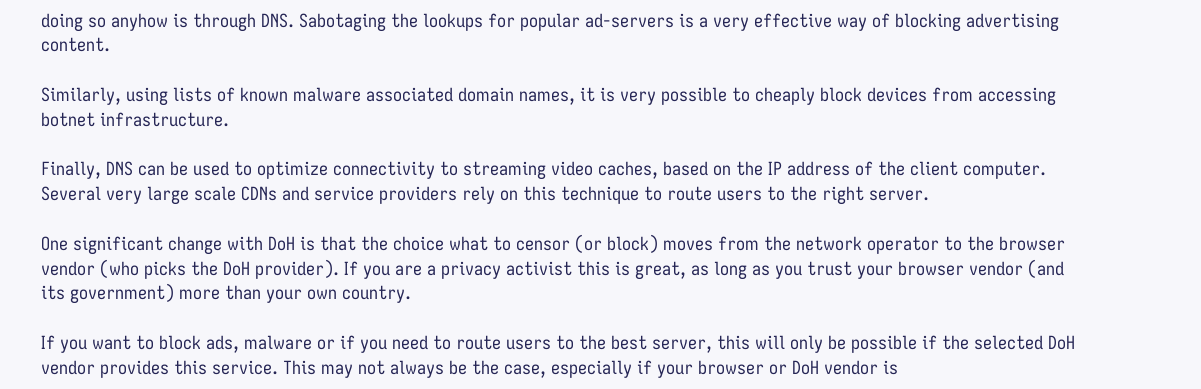doing so anyhow is through DNS. Sabotaging the lookups for popular ad-servers is a very effective way of blocking advertising content.

Similarly, using lists of known malware associated domain names, it is very possible to cheaply block devices from accessing botnet infrastructure.

Finally, DNS can be used to optimize connectivity to streaming video caches, based on the IP address of the client computer. Several very large scale CDNs and service providers rely on this technique to route users to the right server.

One significant change with DoH is that the choice what to censor (or block) moves from the network operator to the browser vendor (who picks the DoH provider). If you are a privacy activist this is great, as long as you trust your browser vendor (and its government) more than your own country.

If you want to block ads, malware or if you need to route users to the best server, this will only be possible if the selected DoH vendor provides this service. This may not always be the case, especially if your browser or DoH vendor is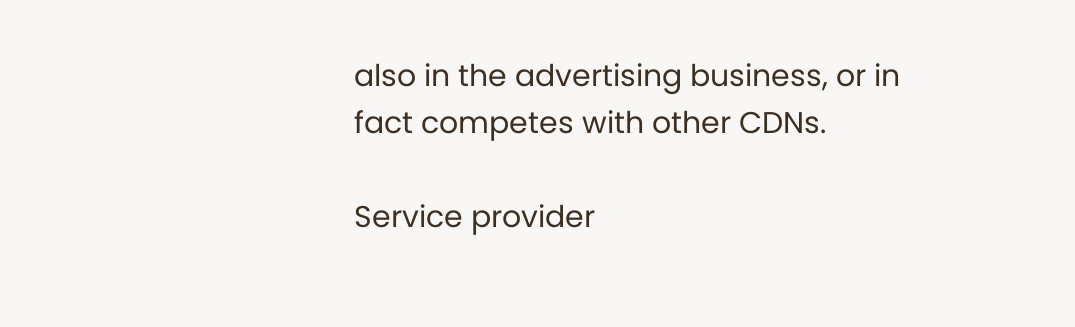also in the advertising business, or in fact competes with other CDNs.

Service provider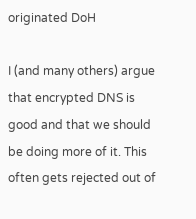originated DoH

I (and many others) argue that encrypted DNS is good and that we should be doing more of it. This often gets rejected out of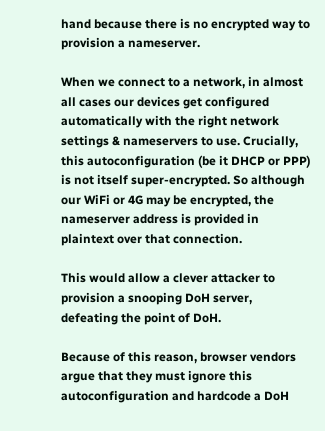hand because there is no encrypted way to provision a nameserver.

When we connect to a network, in almost all cases our devices get configured automatically with the right network settings & nameservers to use. Crucially, this autoconfiguration (be it DHCP or PPP) is not itself super-encrypted. So although our WiFi or 4G may be encrypted, the nameserver address is provided in plaintext over that connection.

This would allow a clever attacker to provision a snooping DoH server, defeating the point of DoH.

Because of this reason, browser vendors argue that they must ignore this autoconfiguration and hardcode a DoH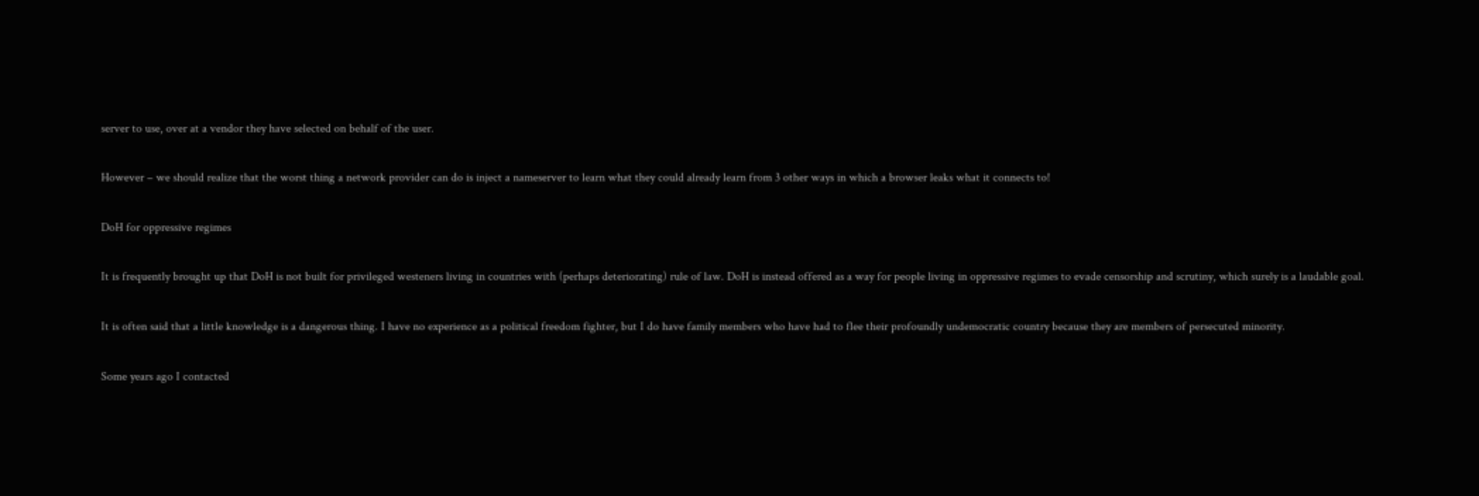server to use, over at a vendor they have selected on behalf of the user.

However – we should realize that the worst thing a network provider can do is inject a nameserver to learn what they could already learn from 3 other ways in which a browser leaks what it connects to!

DoH for oppressive regimes

It is frequently brought up that DoH is not built for privileged westeners living in countries with (perhaps deteriorating) rule of law. DoH is instead offered as a way for people living in oppressive regimes to evade censorship and scrutiny, which surely is a laudable goal.

It is often said that a little knowledge is a dangerous thing. I have no experience as a political freedom fighter, but I do have family members who have had to flee their profoundly undemocratic country because they are members of persecuted minority.

Some years ago I contacted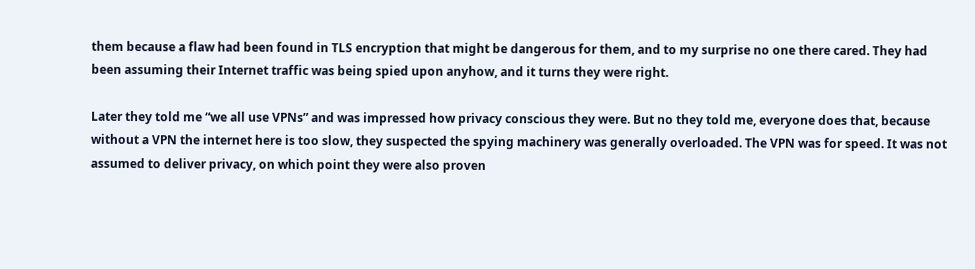them because a flaw had been found in TLS encryption that might be dangerous for them, and to my surprise no one there cared. They had been assuming their Internet traffic was being spied upon anyhow, and it turns they were right.

Later they told me “we all use VPNs” and was impressed how privacy conscious they were. But no they told me, everyone does that, because without a VPN the internet here is too slow, they suspected the spying machinery was generally overloaded. The VPN was for speed. It was not assumed to deliver privacy, on which point they were also proven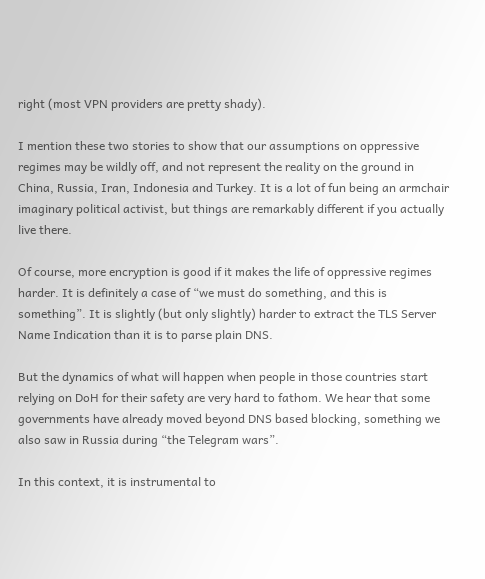right (most VPN providers are pretty shady).

I mention these two stories to show that our assumptions on oppressive regimes may be wildly off, and not represent the reality on the ground in China, Russia, Iran, Indonesia and Turkey. It is a lot of fun being an armchair imaginary political activist, but things are remarkably different if you actually live there.

Of course, more encryption is good if it makes the life of oppressive regimes harder. It is definitely a case of “we must do something, and this is something”. It is slightly (but only slightly) harder to extract the TLS Server Name Indication than it is to parse plain DNS.

But the dynamics of what will happen when people in those countries start relying on DoH for their safety are very hard to fathom. We hear that some governments have already moved beyond DNS based blocking, something we also saw in Russia during “the Telegram wars”.

In this context, it is instrumental to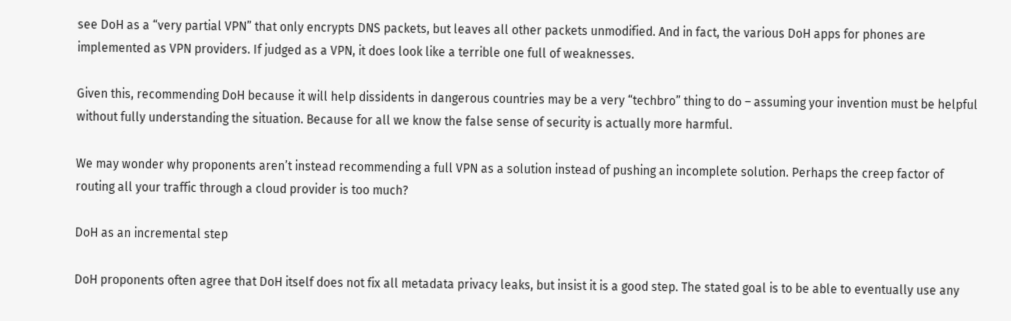see DoH as a “very partial VPN” that only encrypts DNS packets, but leaves all other packets unmodified. And in fact, the various DoH apps for phones are implemented as VPN providers. If judged as a VPN, it does look like a terrible one full of weaknesses.

Given this, recommending DoH because it will help dissidents in dangerous countries may be a very “techbro” thing to do – assuming your invention must be helpful without fully understanding the situation. Because for all we know the false sense of security is actually more harmful.

We may wonder why proponents aren’t instead recommending a full VPN as a solution instead of pushing an incomplete solution. Perhaps the creep factor of routing all your traffic through a cloud provider is too much?

DoH as an incremental step

DoH proponents often agree that DoH itself does not fix all metadata privacy leaks, but insist it is a good step. The stated goal is to be able to eventually use any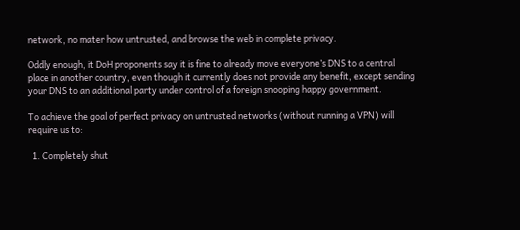network, no mater how untrusted, and browse the web in complete privacy.

Oddly enough, it DoH proponents say it is fine to already move everyone’s DNS to a central place in another country, even though it currently does not provide any benefit, except sending your DNS to an additional party under control of a foreign snooping happy government.

To achieve the goal of perfect privacy on untrusted networks (without running a VPN) will require us to:

  1. Completely shut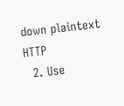down plaintext HTTP
  2. Use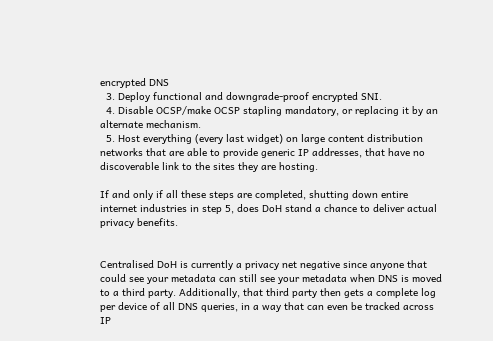encrypted DNS
  3. Deploy functional and downgrade-proof encrypted SNI.
  4. Disable OCSP/make OCSP stapling mandatory, or replacing it by an alternate mechanism.
  5. Host everything (every last widget) on large content distribution networks that are able to provide generic IP addresses, that have no discoverable link to the sites they are hosting.

If and only if all these steps are completed, shutting down entire internet industries in step 5, does DoH stand a chance to deliver actual privacy benefits.


Centralised DoH is currently a privacy net negative since anyone that could see your metadata can still see your metadata when DNS is moved to a third party. Additionally, that third party then gets a complete log per device of all DNS queries, in a way that can even be tracked across IP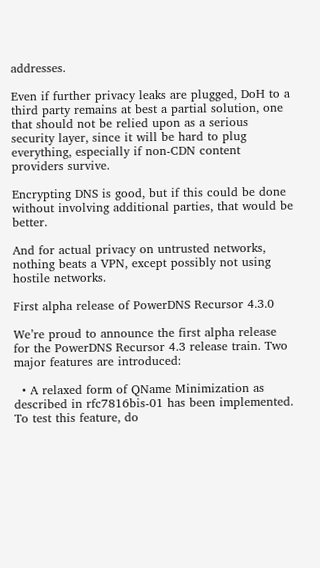addresses.

Even if further privacy leaks are plugged, DoH to a third party remains at best a partial solution, one that should not be relied upon as a serious security layer, since it will be hard to plug everything, especially if non-CDN content providers survive.

Encrypting DNS is good, but if this could be done without involving additional parties, that would be better.

And for actual privacy on untrusted networks, nothing beats a VPN, except possibly not using hostile networks.

First alpha release of PowerDNS Recursor 4.3.0

We’re proud to announce the first alpha release for the PowerDNS Recursor 4.3 release train. Two major features are introduced:

  • A relaxed form of QName Minimization as described in rfc7816bis-01 has been implemented. To test this feature, do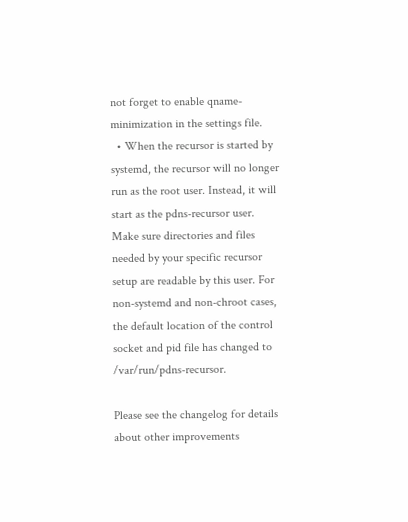not forget to enable qname-minimization in the settings file.
  • When the recursor is started by systemd, the recursor will no longer run as the root user. Instead, it will start as the pdns-recursor user. Make sure directories and files needed by your specific recursor setup are readable by this user. For non-systemd and non-chroot cases, the default location of the control socket and pid file has changed to /var/run/pdns-recursor.

Please see the changelog for details about other improvements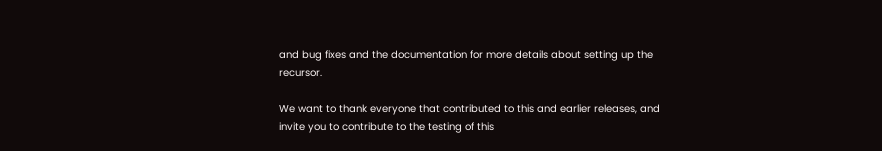and bug fixes and the documentation for more details about setting up the recursor.

We want to thank everyone that contributed to this and earlier releases, and invite you to contribute to the testing of this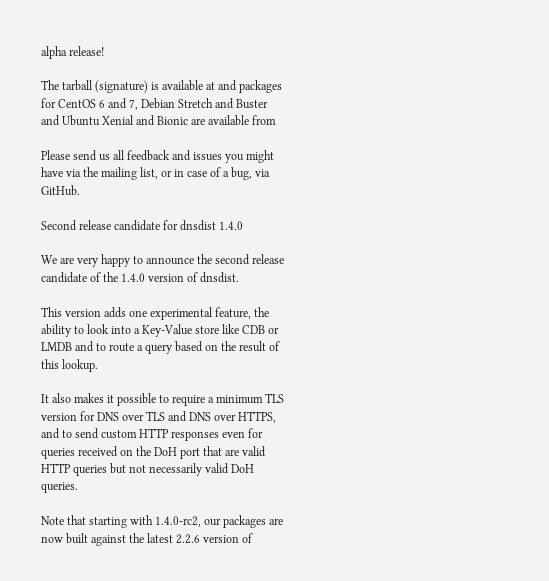alpha release!

The tarball (signature) is available at and packages for CentOS 6 and 7, Debian Stretch and Buster and Ubuntu Xenial and Bionic are available from

Please send us all feedback and issues you might have via the mailing list, or in case of a bug, via GitHub.

Second release candidate for dnsdist 1.4.0

We are very happy to announce the second release candidate of the 1.4.0 version of dnsdist.

This version adds one experimental feature, the ability to look into a Key-Value store like CDB or LMDB and to route a query based on the result of this lookup.

It also makes it possible to require a minimum TLS version for DNS over TLS and DNS over HTTPS, and to send custom HTTP responses even for queries received on the DoH port that are valid HTTP queries but not necessarily valid DoH queries.

Note that starting with 1.4.0-rc2, our packages are now built against the latest 2.2.6 version of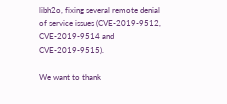libh2o, fixing several remote denial of service issues (CVE-2019-9512, CVE-2019-9514 and CVE-2019-9515).

We want to thank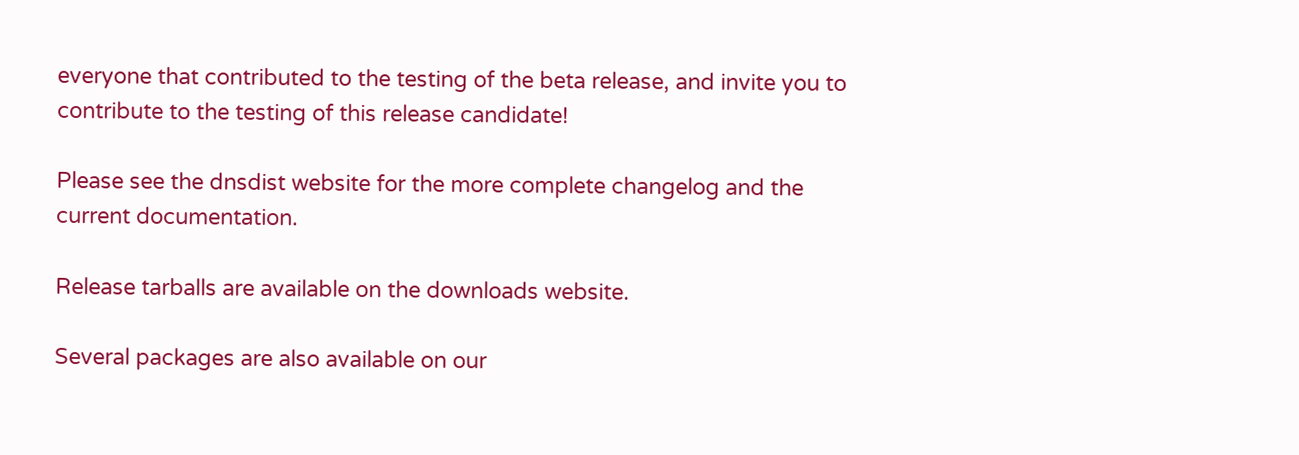everyone that contributed to the testing of the beta release, and invite you to contribute to the testing of this release candidate!

Please see the dnsdist website for the more complete changelog and the current documentation.

Release tarballs are available on the downloads website.

Several packages are also available on our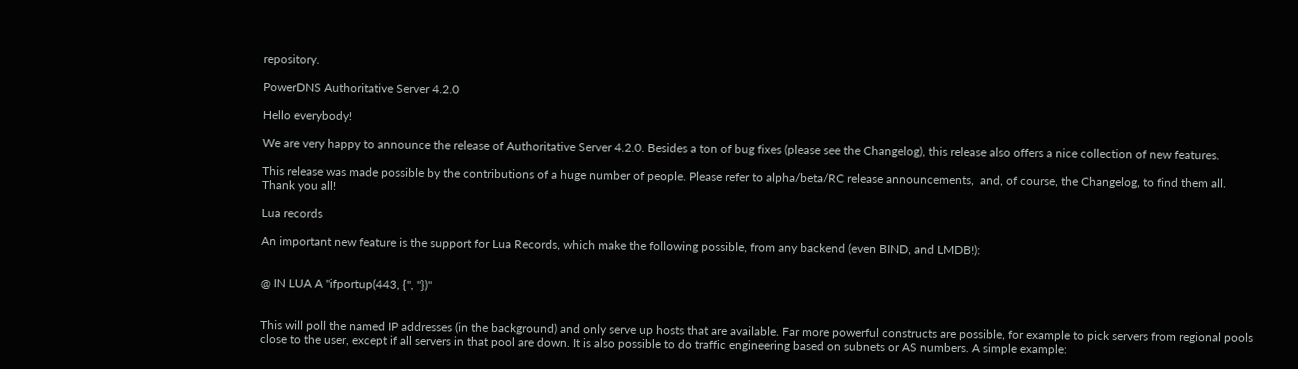repository.

PowerDNS Authoritative Server 4.2.0

Hello everybody!

We are very happy to announce the release of Authoritative Server 4.2.0. Besides a ton of bug fixes (please see the Changelog), this release also offers a nice collection of new features.

This release was made possible by the contributions of a huge number of people. Please refer to alpha/beta/RC release announcements,  and, of course, the Changelog, to find them all. Thank you all!

Lua records

An important new feature is the support for Lua Records, which make the following possible, from any backend (even BIND, and LMDB!):


@ IN LUA A "ifportup(443, {'', ''})"


This will poll the named IP addresses (in the background) and only serve up hosts that are available. Far more powerful constructs are possible, for example to pick servers from regional pools close to the user, except if all servers in that pool are down. It is also possible to do traffic engineering based on subnets or AS numbers. A simple example: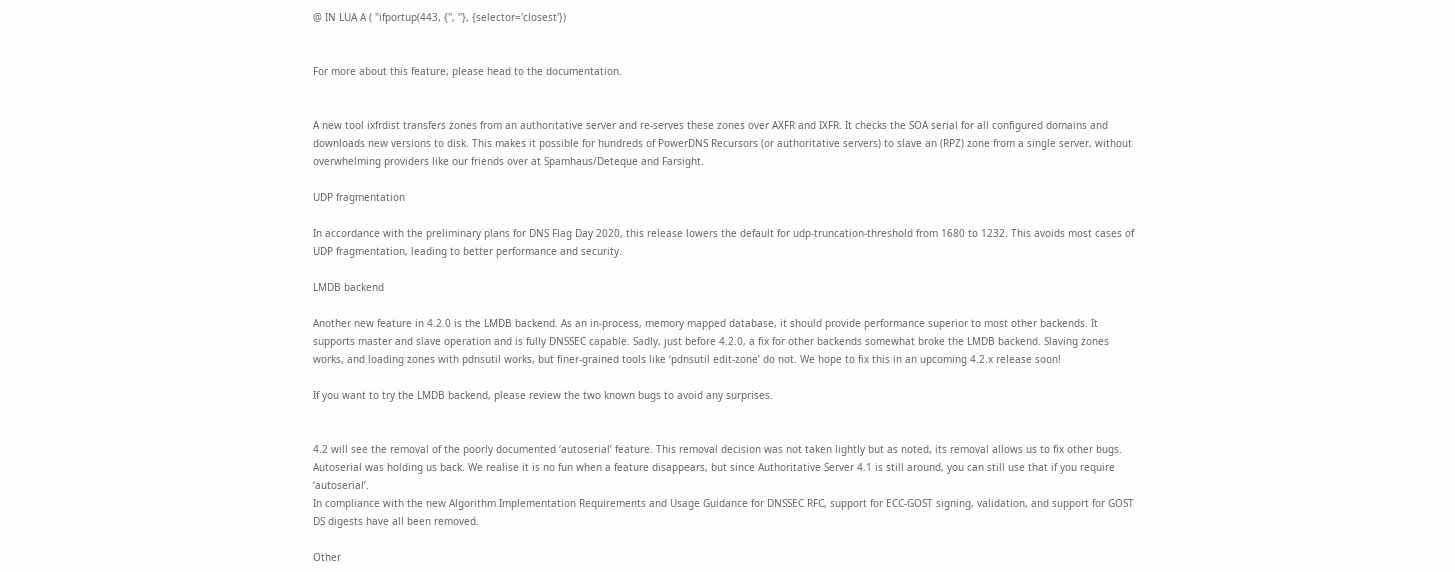@ IN LUA A ( "ifportup(443, {'', ''}, {selector='closest'})


For more about this feature, please head to the documentation.


A new tool ixfrdist transfers zones from an authoritative server and re-serves these zones over AXFR and IXFR. It checks the SOA serial for all configured domains and downloads new versions to disk. This makes it possible for hundreds of PowerDNS Recursors (or authoritative servers) to slave an (RPZ) zone from a single server, without overwhelming providers like our friends over at Spamhaus/Deteque and Farsight.

UDP fragmentation

In accordance with the preliminary plans for DNS Flag Day 2020, this release lowers the default for udp-truncation-threshold from 1680 to 1232. This avoids most cases of UDP fragmentation, leading to better performance and security.

LMDB backend

Another new feature in 4.2.0 is the LMDB backend. As an in-process, memory mapped database, it should provide performance superior to most other backends. It supports master and slave operation and is fully DNSSEC capable. Sadly, just before 4.2.0, a fix for other backends somewhat broke the LMDB backend. Slaving zones works, and loading zones with pdnsutil works, but finer-grained tools like ‘pdnsutil edit-zone’ do not. We hope to fix this in an upcoming 4.2.x release soon!

If you want to try the LMDB backend, please review the two known bugs to avoid any surprises.


4.2 will see the removal of the poorly documented ‘autoserial’ feature. This removal decision was not taken lightly but as noted, its removal allows us to fix other bugs. Autoserial was holding us back. We realise it is no fun when a feature disappears, but since Authoritative Server 4.1 is still around, you can still use that if you require ‘autoserial’.
In compliance with the new Algorithm Implementation Requirements and Usage Guidance for DNSSEC RFC, support for ECC-GOST signing, validation, and support for GOST DS digests have all been removed.

Other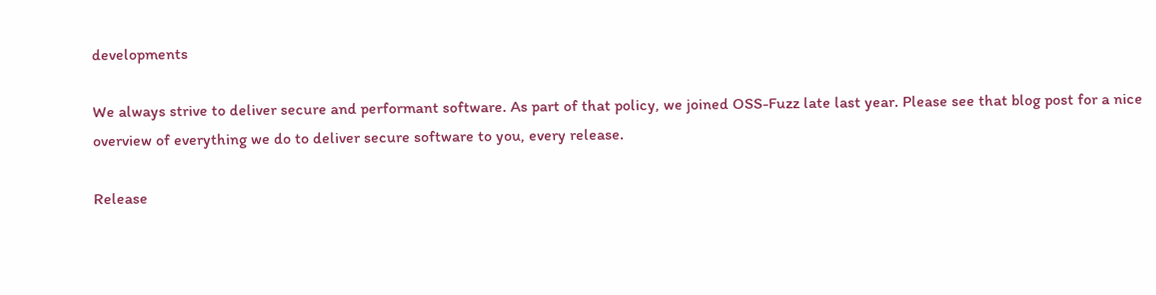developments

We always strive to deliver secure and performant software. As part of that policy, we joined OSS-Fuzz late last year. Please see that blog post for a nice overview of everything we do to deliver secure software to you, every release.

Release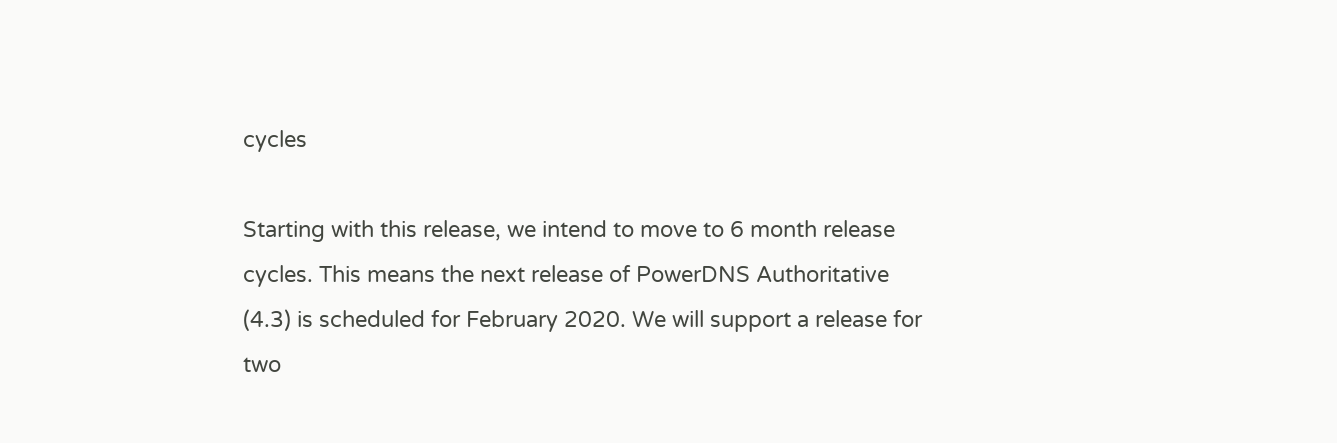cycles

Starting with this release, we intend to move to 6 month release cycles. This means the next release of PowerDNS Authoritative (4.3) is scheduled for February 2020. We will support a release for two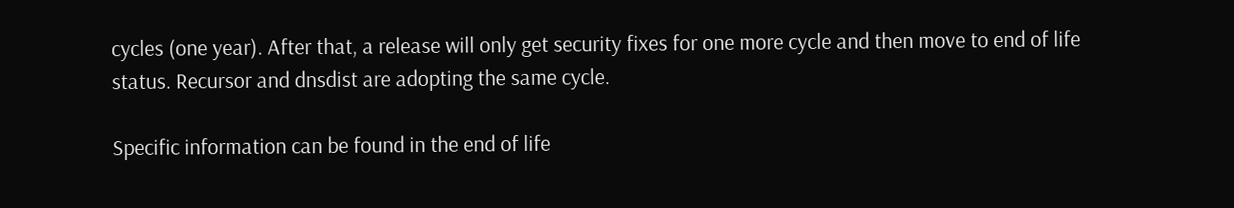cycles (one year). After that, a release will only get security fixes for one more cycle and then move to end of life status. Recursor and dnsdist are adopting the same cycle.

Specific information can be found in the end of life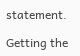statement.

Getting the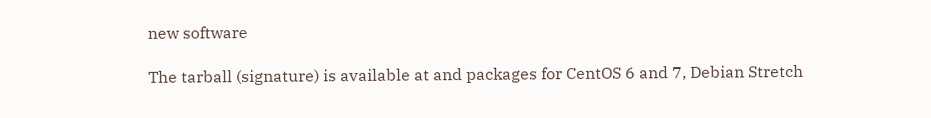new software

The tarball (signature) is available at and packages for CentOS 6 and 7, Debian Stretch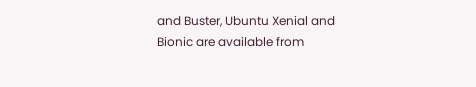and Buster, Ubuntu Xenial and Bionic are available from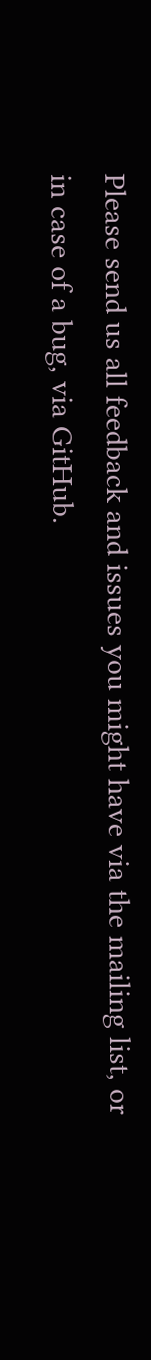Please send us all feedback and issues you might have via the mailing list, or in case of a bug, via GitHub.